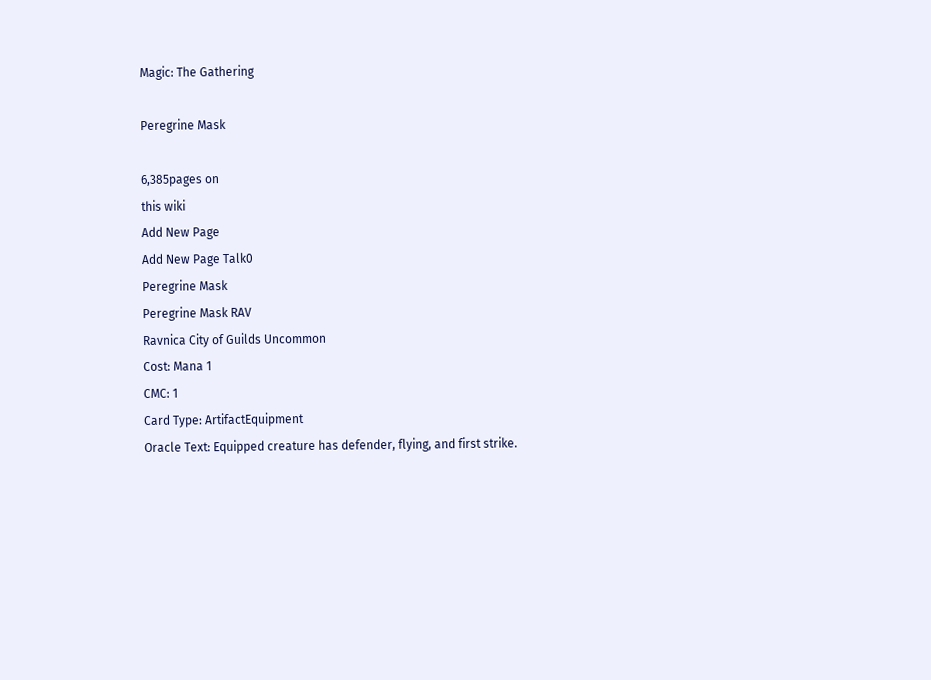Magic: The Gathering

Peregrine Mask

6,385pages on
this wiki
Add New Page
Add New Page Talk0
Peregrine Mask
Peregrine Mask RAV
Ravnica City of Guilds Uncommon
Cost: Mana 1
CMC: 1
Card Type: ArtifactEquipment
Oracle Text: Equipped creature has defender, flying, and first strike.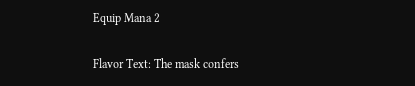Equip Mana 2

Flavor Text: The mask confers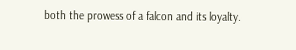both the prowess of a falcon and its loyalty.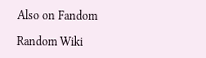Also on Fandom

Random Wiki